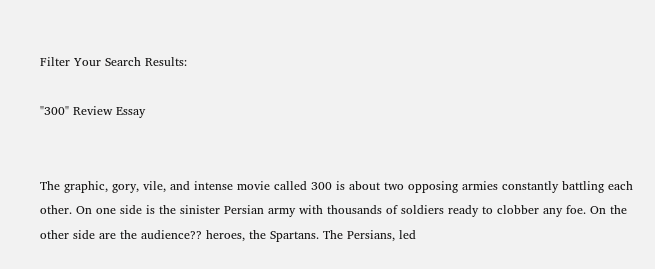Filter Your Search Results:

"300" Review Essay


The graphic, gory, vile, and intense movie called 300 is about two opposing armies constantly battling each other. On one side is the sinister Persian army with thousands of soldiers ready to clobber any foe. On the other side are the audience?? heroes, the Spartans. The Persians, led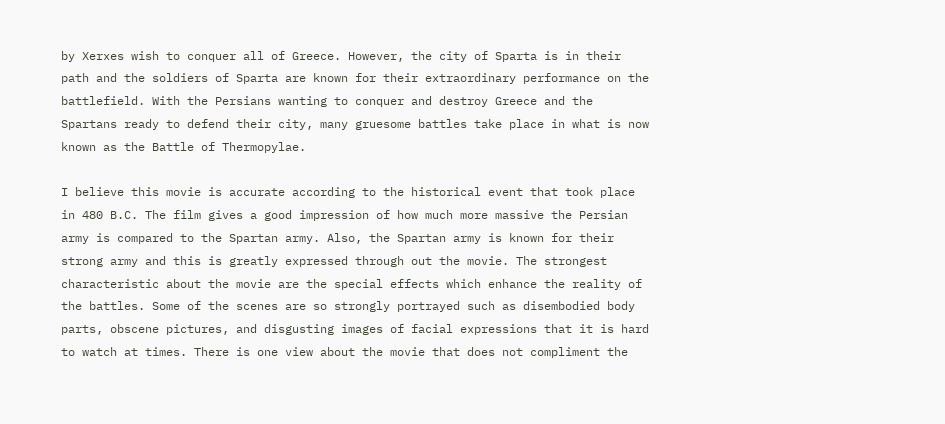by Xerxes wish to conquer all of Greece. However, the city of Sparta is in their path and the soldiers of Sparta are known for their extraordinary performance on the battlefield. With the Persians wanting to conquer and destroy Greece and the Spartans ready to defend their city, many gruesome battles take place in what is now known as the Battle of Thermopylae.

I believe this movie is accurate according to the historical event that took place in 480 B.C. The film gives a good impression of how much more massive the Persian army is compared to the Spartan army. Also, the Spartan army is known for their strong army and this is greatly expressed through out the movie. The strongest characteristic about the movie are the special effects which enhance the reality of the battles. Some of the scenes are so strongly portrayed such as disembodied body parts, obscene pictures, and disgusting images of facial expressions that it is hard to watch at times. There is one view about the movie that does not compliment the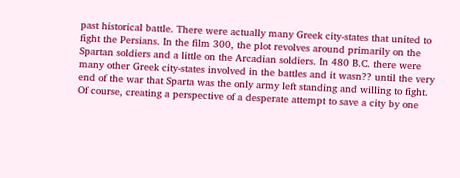past historical battle. There were actually many Greek city-states that united to fight the Persians. In the film 300, the plot revolves around primarily on the Spartan soldiers and a little on the Arcadian soldiers. In 480 B.C. there were many other Greek city-states involved in the battles and it wasn?? until the very end of the war that Sparta was the only army left standing and willing to fight. Of course, creating a perspective of a desperate attempt to save a city by one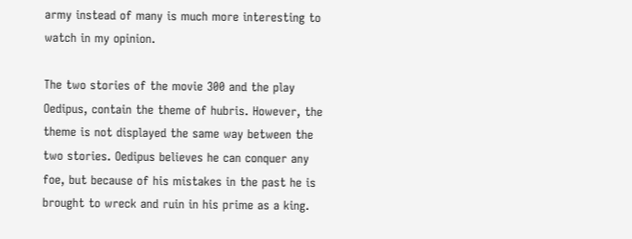army instead of many is much more interesting to watch in my opinion.

The two stories of the movie 300 and the play Oedipus, contain the theme of hubris. However, the theme is not displayed the same way between the two stories. Oedipus believes he can conquer any foe, but because of his mistakes in the past he is brought to wreck and ruin in his prime as a king.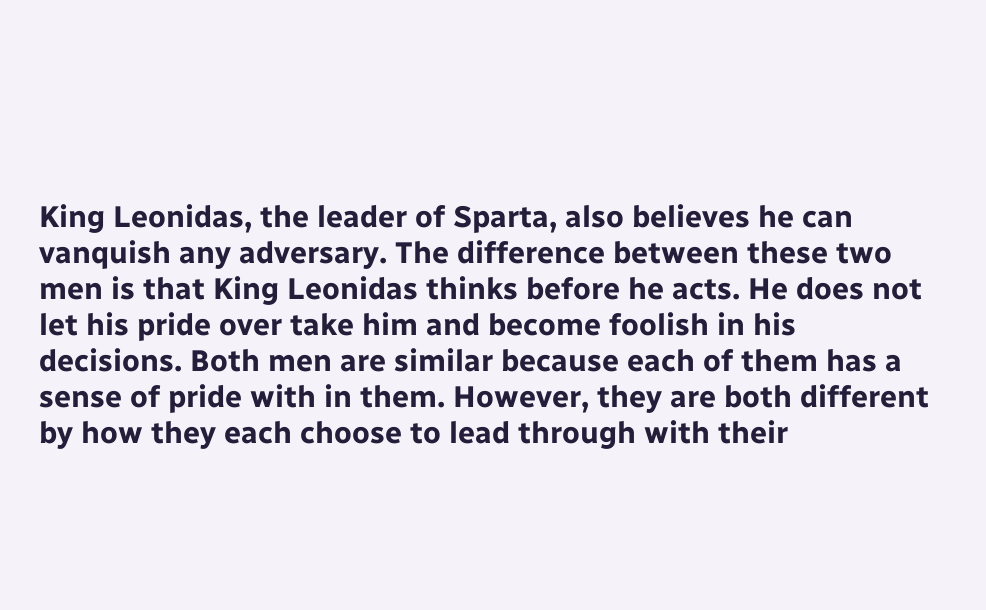King Leonidas, the leader of Sparta, also believes he can vanquish any adversary. The difference between these two men is that King Leonidas thinks before he acts. He does not let his pride over take him and become foolish in his decisions. Both men are similar because each of them has a sense of pride with in them. However, they are both different by how they each choose to lead through with their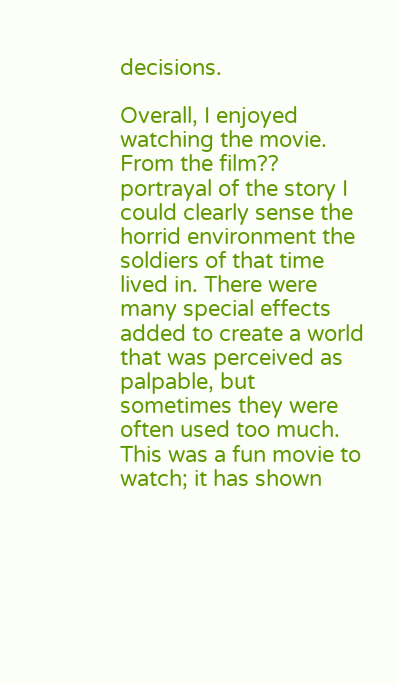decisions.

Overall, I enjoyed watching the movie. From the film?? portrayal of the story I could clearly sense the horrid environment the soldiers of that time lived in. There were many special effects added to create a world that was perceived as palpable, but sometimes they were often used too much. This was a fun movie to watch; it has shown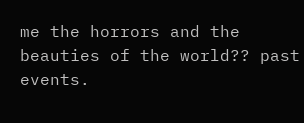me the horrors and the beauties of the world?? past events.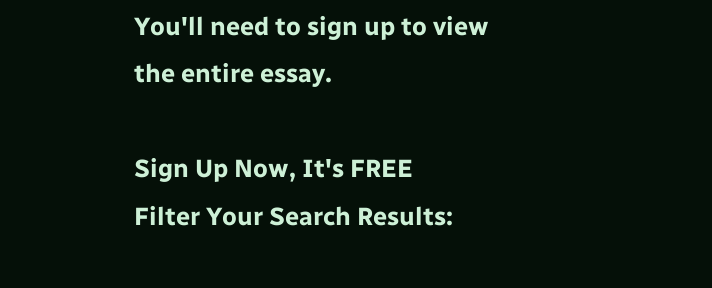You'll need to sign up to view the entire essay.

Sign Up Now, It's FREE
Filter Your Search Results: